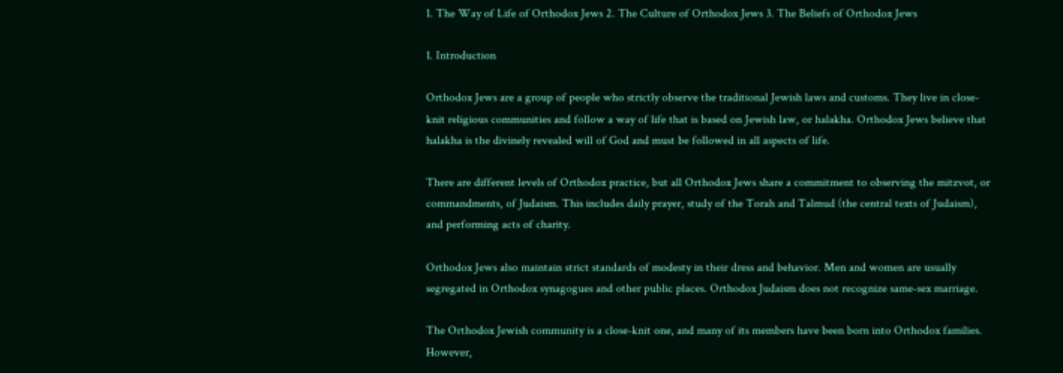1. The Way of Life of Orthodox Jews 2. The Culture of Orthodox Jews 3. The Beliefs of Orthodox Jews

1. Introduction

Orthodox Jews are a group of people who strictly observe the traditional Jewish laws and customs. They live in close-knit religious communities and follow a way of life that is based on Jewish law, or halakha. Orthodox Jews believe that halakha is the divinely revealed will of God and must be followed in all aspects of life.

There are different levels of Orthodox practice, but all Orthodox Jews share a commitment to observing the mitzvot, or commandments, of Judaism. This includes daily prayer, study of the Torah and Talmud (the central texts of Judaism), and performing acts of charity.

Orthodox Jews also maintain strict standards of modesty in their dress and behavior. Men and women are usually segregated in Orthodox synagogues and other public places. Orthodox Judaism does not recognize same-sex marriage.

The Orthodox Jewish community is a close-knit one, and many of its members have been born into Orthodox families. However,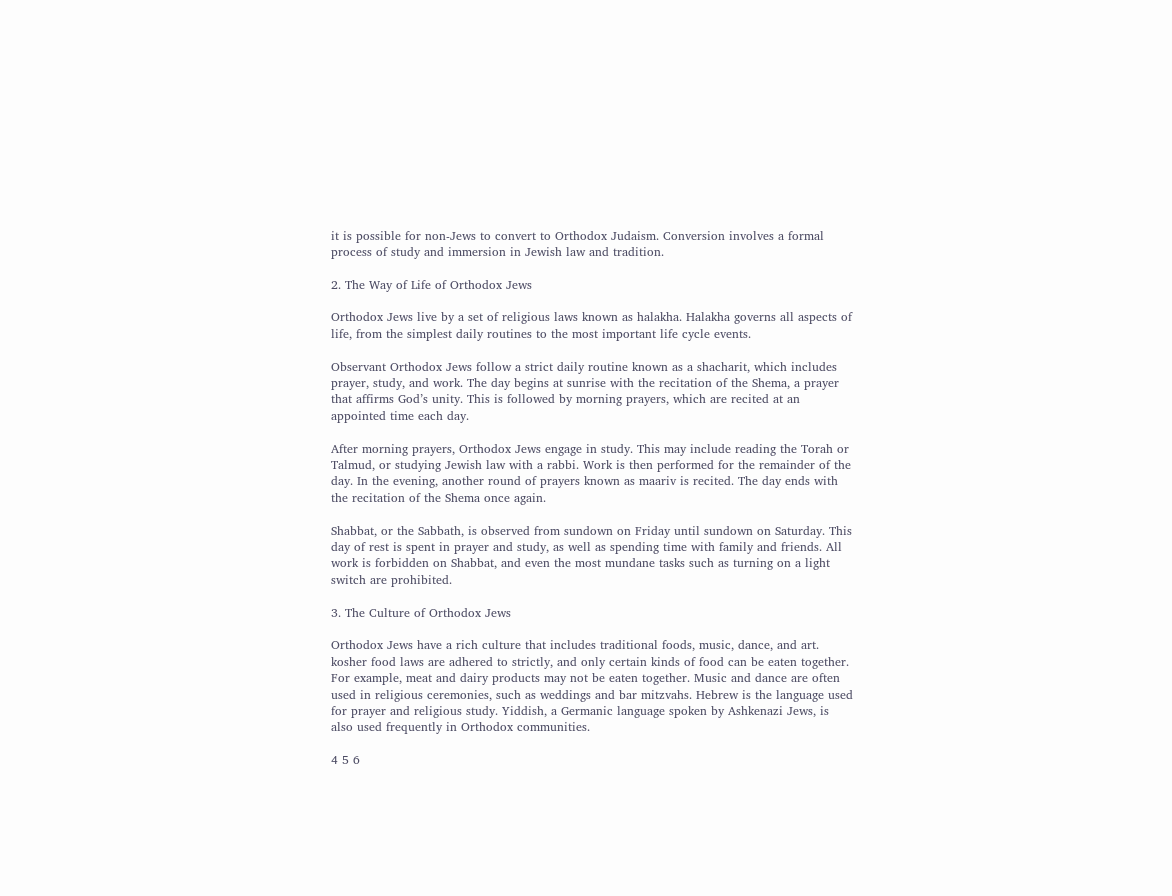it is possible for non-Jews to convert to Orthodox Judaism. Conversion involves a formal process of study and immersion in Jewish law and tradition.

2. The Way of Life of Orthodox Jews

Orthodox Jews live by a set of religious laws known as halakha. Halakha governs all aspects of life, from the simplest daily routines to the most important life cycle events.

Observant Orthodox Jews follow a strict daily routine known as a shacharit, which includes prayer, study, and work. The day begins at sunrise with the recitation of the Shema, a prayer that affirms God’s unity. This is followed by morning prayers, which are recited at an appointed time each day.

After morning prayers, Orthodox Jews engage in study. This may include reading the Torah or Talmud, or studying Jewish law with a rabbi. Work is then performed for the remainder of the day. In the evening, another round of prayers known as maariv is recited. The day ends with the recitation of the Shema once again.

Shabbat, or the Sabbath, is observed from sundown on Friday until sundown on Saturday. This day of rest is spent in prayer and study, as well as spending time with family and friends. All work is forbidden on Shabbat, and even the most mundane tasks such as turning on a light switch are prohibited.

3. The Culture of Orthodox Jews

Orthodox Jews have a rich culture that includes traditional foods, music, dance, and art. kosher food laws are adhered to strictly, and only certain kinds of food can be eaten together. For example, meat and dairy products may not be eaten together. Music and dance are often used in religious ceremonies, such as weddings and bar mitzvahs. Hebrew is the language used for prayer and religious study. Yiddish, a Germanic language spoken by Ashkenazi Jews, is also used frequently in Orthodox communities.

4 5 6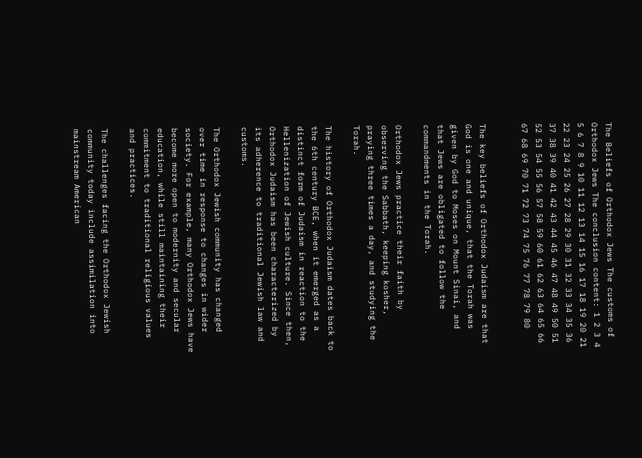The Beliefs of Orthodox Jews The customs of Orthodox Jews The conclusion content: 1 2 3 4 5 6 7 8 9 10 11 12 13 14 15 16 17 18 19 20 21 22 23 24 25 26 27 28 29 30 31 32 33 34 35 36 37 38 39 40 41 42 43 44 45 46 47 48 49 50 51 52 53 54 55 56 57 58 59 60 61 62 63 64 65 66 67 68 69 70 71 72 73 74 75 76 77 78 79 80


The key beliefs of Orthodox Judaism are that God is one and unique, that the Torah was given by God to Moses on Mount Sinai, and that Jews are obligated to follow the commandments in the Torah.

Orthodox Jews practice their faith by observing the Sabbath, keeping kosher, praying three times a day, and studying the Torah.

The history of Orthodox Judaism dates back to the 6th century BCE, when it emerged as a distinct form of Judaism in reaction to the Hellenization of Jewish culture. Since then, Orthodox Judaism has been characterized by its adherence to traditional Jewish law and customs.

The Orthodox Jewish community has changed over time in response to changes in wider society. For example, many Orthodox Jews have become more open to modernity and secular education, while still maintaining their commitment to traditional religious values and practices.

The challenges facing the Orthodox Jewish community today include assimilation into mainstream American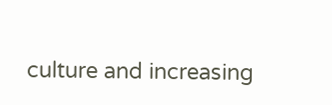culture and increasing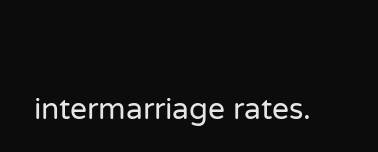intermarriage rates.